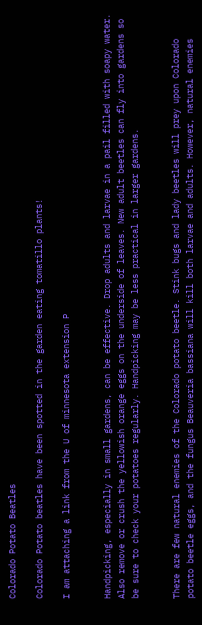Colorado Potato Beatles

Colorado Potato beatles have been spotted in the garden eating tomatillo plants!

I am attaching a link from the U of minnesota extension P


Handpicking, especially in small gardens, can be effective. Drop adults and larvae in a pail filled with soapy water. Also remove or crush the yellowish orange eggs on the underside of leaves. New adult beetles can fly into gardens so be sure to check your potatoes regularly. Handpicking may be less practical in larger gardens.


There are few natural enemies of the Colorado potato beetle. Stink bugs and lady beetles will prey upon Colorado potato beetle eggs, and the fungus Beauveria bassiana will kill both larvae and adults. However, natural enemies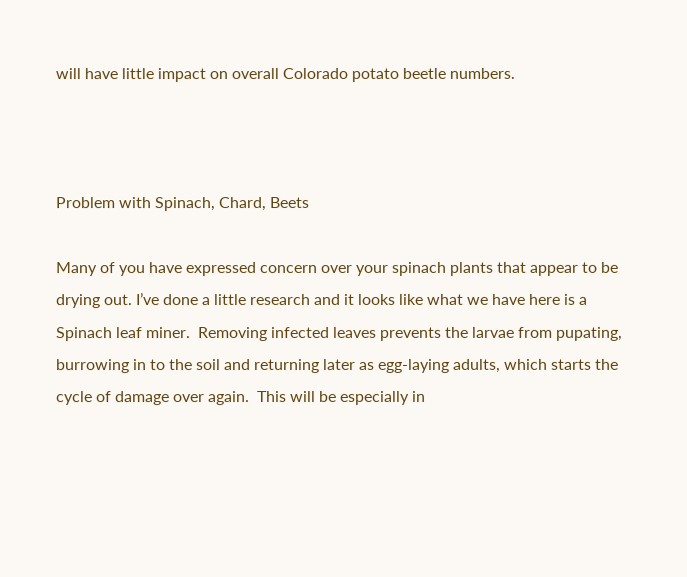will have little impact on overall Colorado potato beetle numbers.



Problem with Spinach, Chard, Beets

Many of you have expressed concern over your spinach plants that appear to be drying out. I’ve done a little research and it looks like what we have here is a Spinach leaf miner.  Removing infected leaves prevents the larvae from pupating, burrowing in to the soil and returning later as egg-laying adults, which starts the cycle of damage over again.  This will be especially in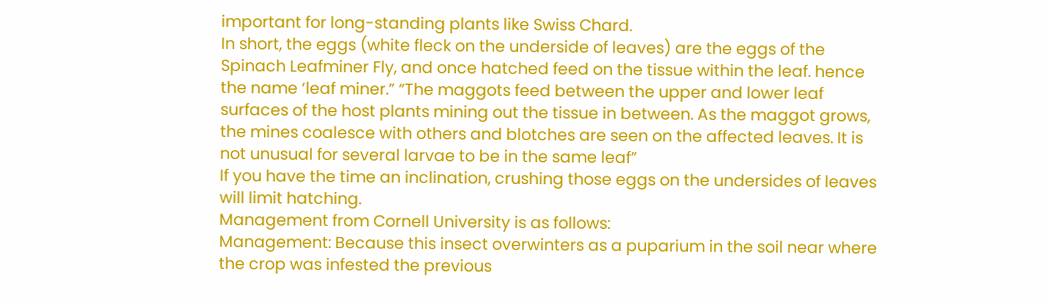important for long-standing plants like Swiss Chard.
In short, the eggs (white fleck on the underside of leaves) are the eggs of the Spinach Leafminer Fly, and once hatched feed on the tissue within the leaf. hence the name ‘leaf miner.” “The maggots feed between the upper and lower leaf surfaces of the host plants mining out the tissue in between. As the maggot grows, the mines coalesce with others and blotches are seen on the affected leaves. It is not unusual for several larvae to be in the same leaf”
If you have the time an inclination, crushing those eggs on the undersides of leaves will limit hatching.
Management from Cornell University is as follows:
Management: Because this insect overwinters as a puparium in the soil near where the crop was infested the previous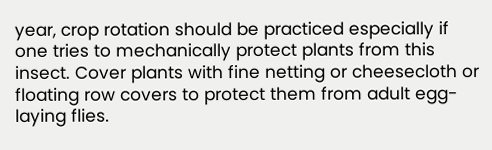year, crop rotation should be practiced especially if one tries to mechanically protect plants from this insect. Cover plants with fine netting or cheesecloth or floating row covers to protect them from adult egg-laying flies.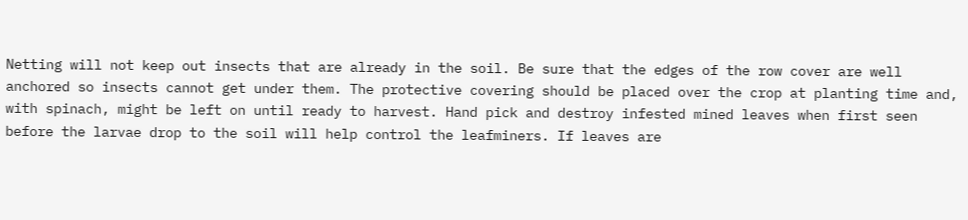Netting will not keep out insects that are already in the soil. Be sure that the edges of the row cover are well anchored so insects cannot get under them. The protective covering should be placed over the crop at planting time and, with spinach, might be left on until ready to harvest. Hand pick and destroy infested mined leaves when first seen before the larvae drop to the soil will help control the leafminers. If leaves are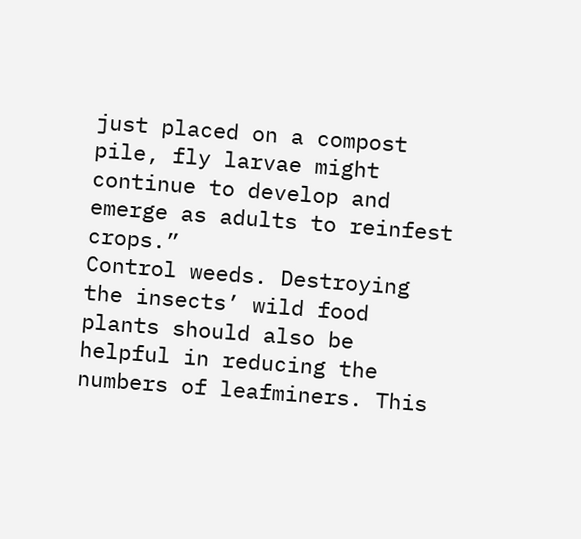just placed on a compost pile, fly larvae might continue to develop and emerge as adults to reinfest crops.”
Control weeds. Destroying the insects’ wild food plants should also be helpful in reducing the numbers of leafminers. This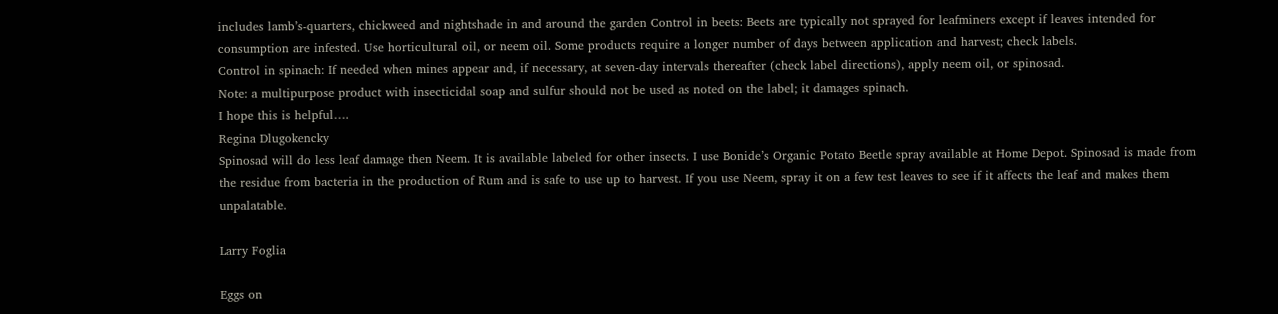includes lamb’s-quarters, chickweed and nightshade in and around the garden Control in beets: Beets are typically not sprayed for leafminers except if leaves intended for consumption are infested. Use horticultural oil, or neem oil. Some products require a longer number of days between application and harvest; check labels.
Control in spinach: If needed when mines appear and, if necessary, at seven-day intervals thereafter (check label directions), apply neem oil, or spinosad.
Note: a multipurpose product with insecticidal soap and sulfur should not be used as noted on the label; it damages spinach.
I hope this is helpful….
Regina Dlugokencky
Spinosad will do less leaf damage then Neem. It is available labeled for other insects. I use Bonide’s Organic Potato Beetle spray available at Home Depot. Spinosad is made from the residue from bacteria in the production of Rum and is safe to use up to harvest. If you use Neem, spray it on a few test leaves to see if it affects the leaf and makes them unpalatable.

Larry Foglia

Eggs on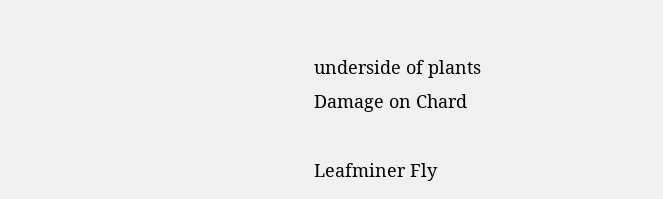underside of plants
Damage on Chard

Leafminer Fly